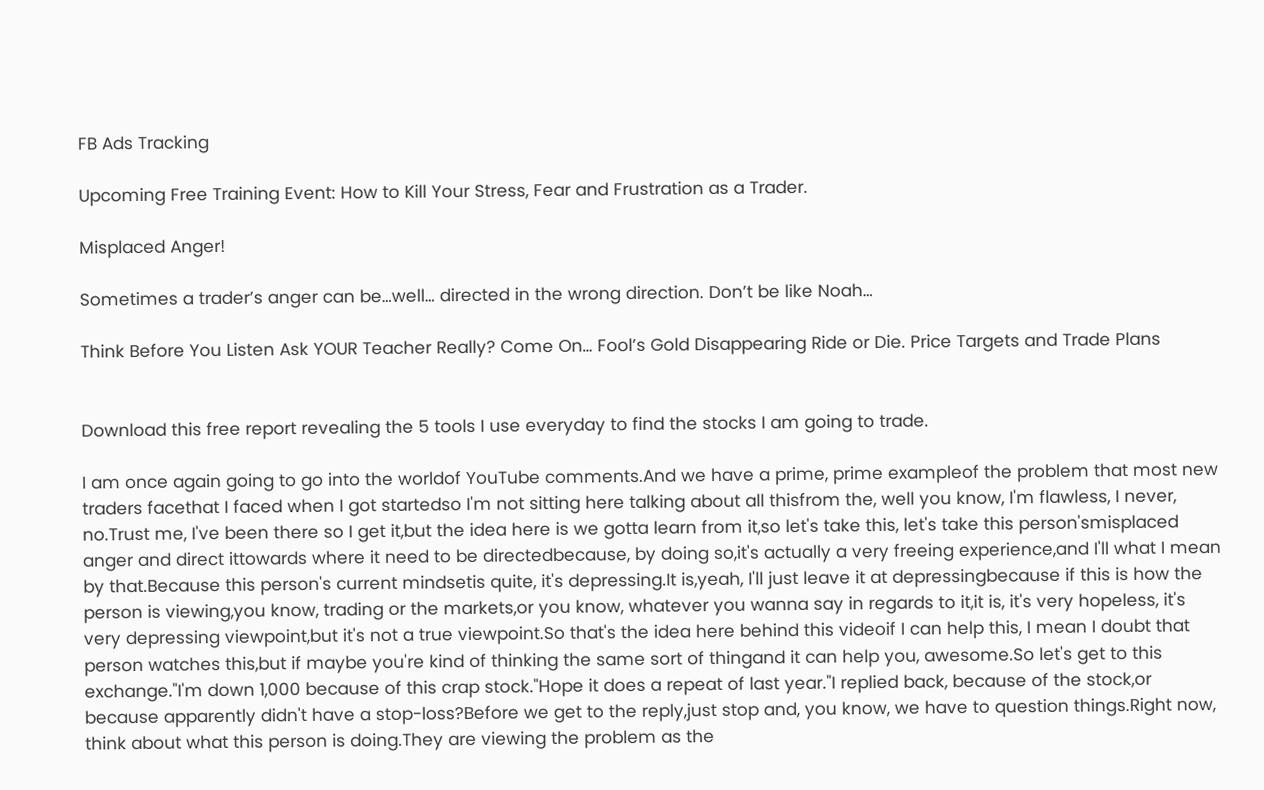FB Ads Tracking

Upcoming Free Training Event: How to Kill Your Stress, Fear and Frustration as a Trader.

Misplaced Anger!

Sometimes a trader’s anger can be…well… directed in the wrong direction. Don’t be like Noah…

Think Before You Listen Ask YOUR Teacher Really? Come On… Fool’s Gold Disappearing Ride or Die. Price Targets and Trade Plans


Download this free report revealing the 5 tools I use everyday to find the stocks I am going to trade.

I am once again going to go into the worldof YouTube comments.And we have a prime, prime exampleof the problem that most new traders facethat I faced when I got startedso I'm not sitting here talking about all thisfrom the, well you know, I'm flawless, I never, no.Trust me, I've been there so I get it,but the idea here is we gotta learn from it,so let's take this, let's take this person'smisplaced anger and direct ittowards where it need to be directedbecause, by doing so,it's actually a very freeing experience,and I'll what I mean by that.Because this person's current mindsetis quite, it's depressing.It is,yeah, I'll just leave it at depressingbecause if this is how the person is viewing,you know, trading or the markets,or you know, whatever you wanna say in regards to it,it is, it's very hopeless, it's very depressing viewpoint,but it's not a true viewpoint.So that's the idea here behind this videoif I can help this, I mean I doubt that person watches this,but if maybe you're kind of thinking the same sort of thingand it can help you, awesome.So let's get to this exchange."I'm down 1,000 because of this crap stock."Hope it does a repeat of last year."I replied back, because of the stock,or because apparently didn't have a stop-loss?Before we get to the reply,just stop and, you know, we have to question things.Right now, think about what this person is doing.They are viewing the problem as the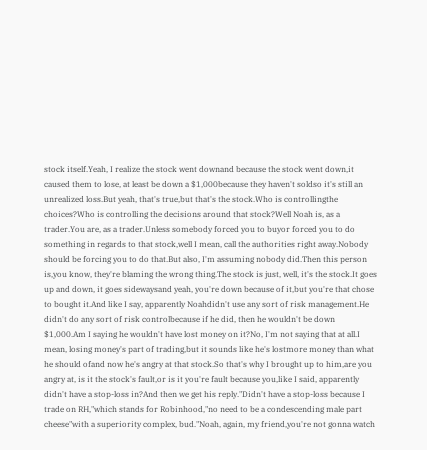stock itself.Yeah, I realize the stock went downand because the stock went down,it caused them to lose, at least be down a $1,000because they haven't soldso it's still an unrealized loss.But yeah, that's true,but that's the stock.Who is controllingthe choices?Who is controlling the decisions around that stock?Well Noah is, as a trader.You are, as a trader.Unless somebody forced you to buyor forced you to do something in regards to that stock,well I mean, call the authorities right away.Nobody should be forcing you to do that.But also, I'm assuming nobody did.Then this person is,you know, they're blaming the wrong thing.The stock is just, well, it's the stock.It goes up and down, it goes sidewaysand yeah, you're down because of it,but you're that chose to bought it.And like I say, apparently Noahdidn't use any sort of risk management.He didn't do any sort of risk controlbecause if he did, then he wouldn't be down $1,000.Am I saying he wouldn't have lost money on it?No, I'm not saying that at all.I mean, losing money's part of trading,but it sounds like he's lostmore money than what he should ofand now he's angry at that stock.So that's why I brought up to him,are you angry at, is it the stock's fault,or is it you're fault because you,like I said, apparently didn't have a stop-loss in?And then we get his reply."Didn't have a stop-loss because I trade on RH,"which stands for Robinhood,"no need to be a condescending male part cheese"with a superiority complex, bud."Noah, again, my friend,you're not gonna watch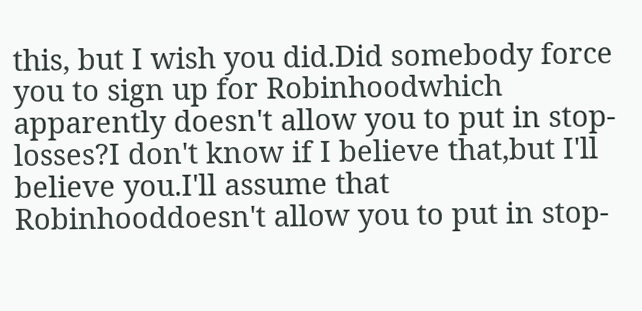this, but I wish you did.Did somebody force you to sign up for Robinhoodwhich apparently doesn't allow you to put in stop-losses?I don't know if I believe that,but I'll believe you.I'll assume that Robinhooddoesn't allow you to put in stop-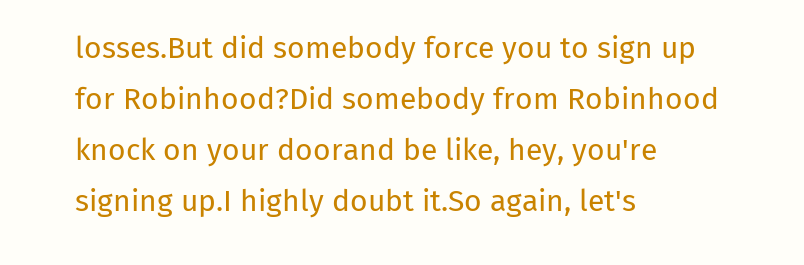losses.But did somebody force you to sign up for Robinhood?Did somebody from Robinhood knock on your doorand be like, hey, you're signing up.I highly doubt it.So again, let's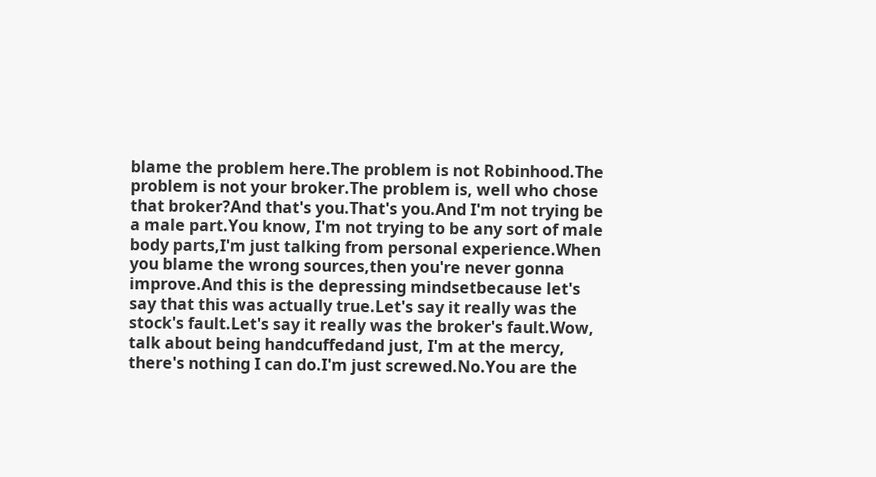blame the problem here.The problem is not Robinhood.The problem is not your broker.The problem is, well who chose that broker?And that's you.That's you.And I'm not trying be a male part.You know, I'm not trying to be any sort of male body parts,I'm just talking from personal experience.When you blame the wrong sources,then you're never gonna improve.And this is the depressing mindsetbecause let's say that this was actually true.Let's say it really was the stock's fault.Let's say it really was the broker's fault.Wow, talk about being handcuffedand just, I'm at the mercy, there's nothing I can do.I'm just screwed.No.You are the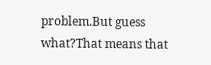problem.But guess what?That means that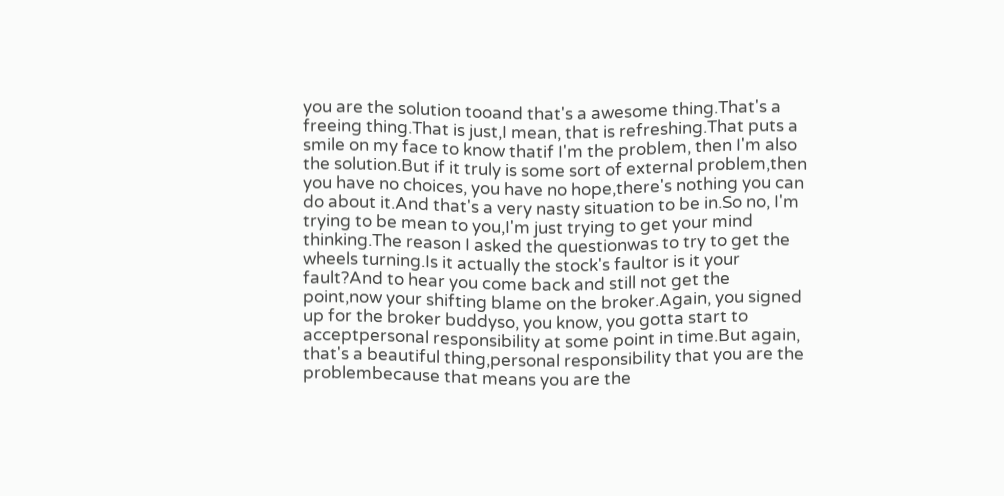you are the solution tooand that's a awesome thing.That's a freeing thing.That is just,I mean, that is refreshing.That puts a smile on my face to know thatif I'm the problem, then I'm also the solution.But if it truly is some sort of external problem,then you have no choices, you have no hope,there's nothing you can do about it.And that's a very nasty situation to be in.So no, I'm trying to be mean to you,I'm just trying to get your mind thinking.The reason I asked the questionwas to try to get the wheels turning.Is it actually the stock's faultor is it your fault?And to hear you come back and still not get the point,now your shifting blame on the broker.Again, you signed up for the broker buddyso, you know, you gotta start to acceptpersonal responsibility at some point in time.But again, that's a beautiful thing,personal responsibility that you are the problembecause that means you are the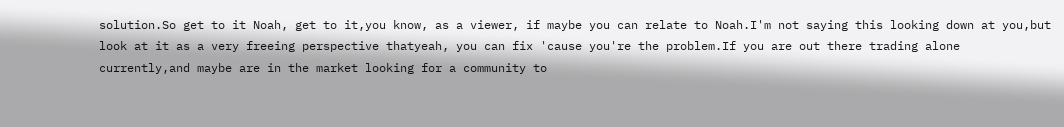solution.So get to it Noah, get to it,you know, as a viewer, if maybe you can relate to Noah.I'm not saying this looking down at you,but look at it as a very freeing perspective thatyeah, you can fix 'cause you're the problem.If you are out there trading alone currently,and maybe are in the market looking for a community to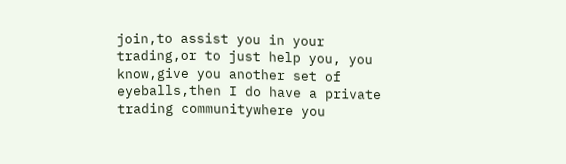join,to assist you in your trading,or to just help you, you know,give you another set of eyeballs,then I do have a private trading communitywhere you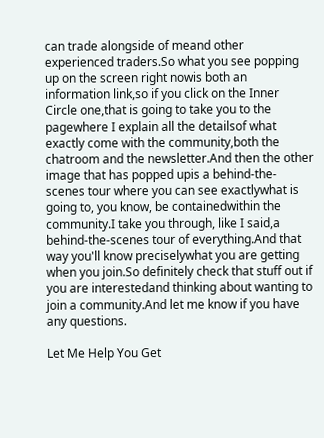can trade alongside of meand other experienced traders.So what you see popping up on the screen right nowis both an information link,so if you click on the Inner Circle one,that is going to take you to the pagewhere I explain all the detailsof what exactly come with the community,both the chatroom and the newsletter.And then the other image that has popped upis a behind-the-scenes tour where you can see exactlywhat is going to, you know, be containedwithin the community.I take you through, like I said,a behind-the-scenes tour of everything.And that way you'll know preciselywhat you are getting when you join.So definitely check that stuff out if you are interestedand thinking about wanting to join a community.And let me know if you have any questions.

Let Me Help You Get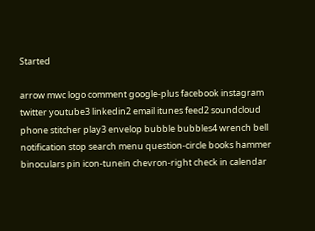Started

arrow mwc logo comment google-plus facebook instagram twitter youtube3 linkedin2 email itunes feed2 soundcloud phone stitcher play3 envelop bubble bubbles4 wrench bell notification stop search menu question-circle books hammer binoculars pin icon-tunein chevron-right check in calendar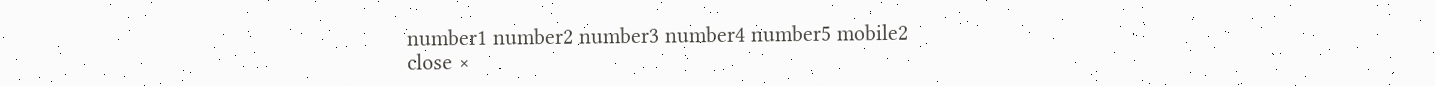number1 number2 number3 number4 number5 mobile2
close ×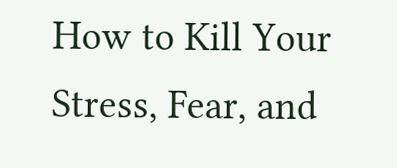How to Kill Your Stress, Fear, and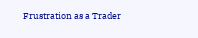Frustration as a Trader